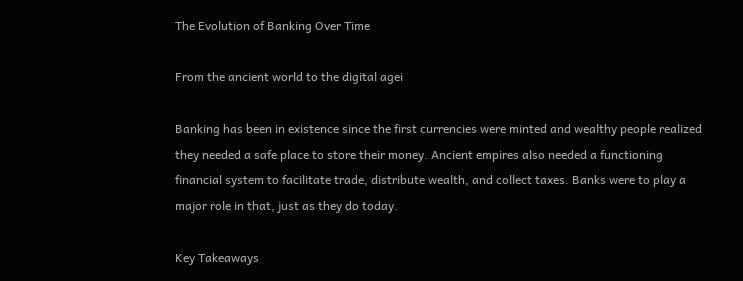The Evolution of Banking Over Time

From the ancient world to the digital agei

Banking has been in existence since the first currencies were minted and wealthy people realized they needed a safe place to store their money. Ancient empires also needed a functioning financial system to facilitate trade, distribute wealth, and collect taxes. Banks were to play a major role in that, just as they do today.

Key Takeaways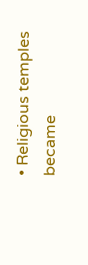• Religious temples became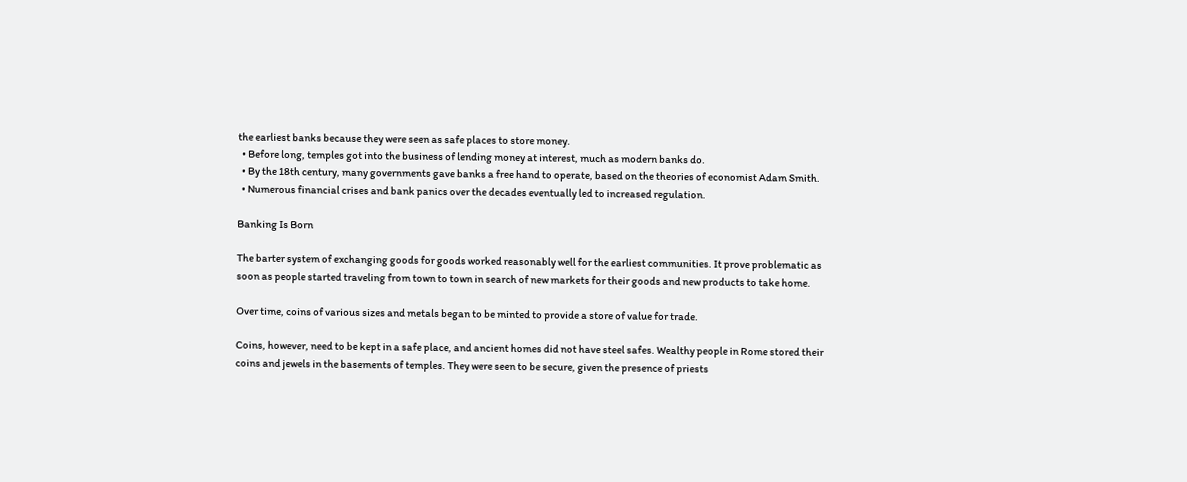the earliest banks because they were seen as safe places to store money.
  • Before long, temples got into the business of lending money at interest, much as modern banks do.
  • By the 18th century, many governments gave banks a free hand to operate, based on the theories of economist Adam Smith.
  • Numerous financial crises and bank panics over the decades eventually led to increased regulation.

Banking Is Born

The barter system of exchanging goods for goods worked reasonably well for the earliest communities. It prove problematic as soon as people started traveling from town to town in search of new markets for their goods and new products to take home.

Over time, coins of various sizes and metals began to be minted to provide a store of value for trade.

Coins, however, need to be kept in a safe place, and ancient homes did not have steel safes. Wealthy people in Rome stored their coins and jewels in the basements of temples. They were seen to be secure, given the presence of priests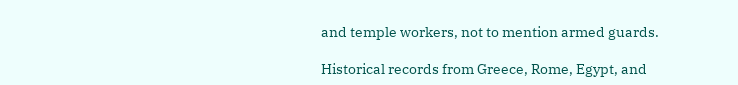and temple workers, not to mention armed guards.

Historical records from Greece, Rome, Egypt, and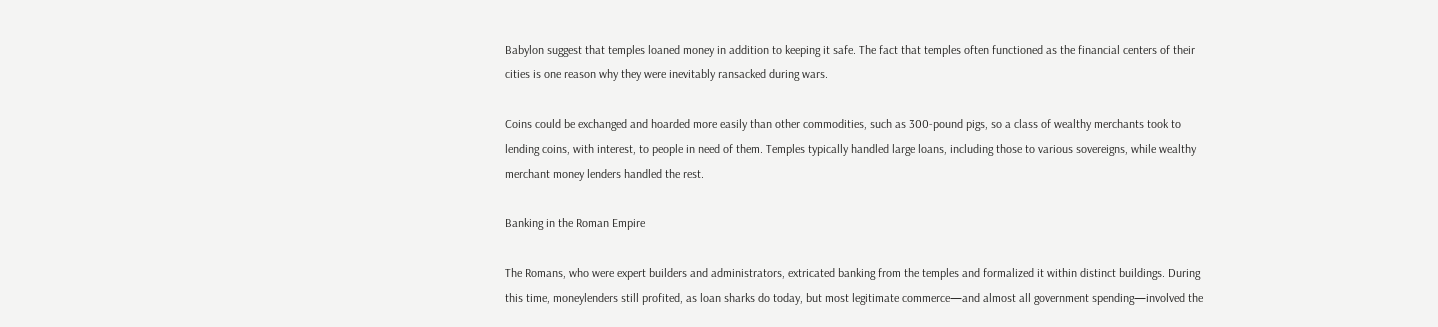Babylon suggest that temples loaned money in addition to keeping it safe. The fact that temples often functioned as the financial centers of their cities is one reason why they were inevitably ransacked during wars.

Coins could be exchanged and hoarded more easily than other commodities, such as 300-pound pigs, so a class of wealthy merchants took to lending coins, with interest, to people in need of them. Temples typically handled large loans, including those to various sovereigns, while wealthy merchant money lenders handled the rest.

Banking in the Roman Empire

The Romans, who were expert builders and administrators, extricated banking from the temples and formalized it within distinct buildings. During this time, moneylenders still profited, as loan sharks do today, but most legitimate commerce—and almost all government spending—involved the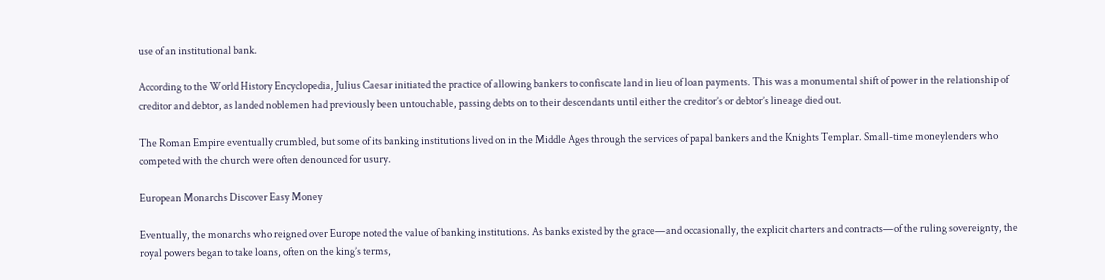use of an institutional bank.

According to the World History Encyclopedia, Julius Caesar initiated the practice of allowing bankers to confiscate land in lieu of loan payments. This was a monumental shift of power in the relationship of creditor and debtor, as landed noblemen had previously been untouchable, passing debts on to their descendants until either the creditor’s or debtor’s lineage died out.

The Roman Empire eventually crumbled, but some of its banking institutions lived on in the Middle Ages through the services of papal bankers and the Knights Templar. Small-time moneylenders who competed with the church were often denounced for usury.

European Monarchs Discover Easy Money

Eventually, the monarchs who reigned over Europe noted the value of banking institutions. As banks existed by the grace—and occasionally, the explicit charters and contracts—of the ruling sovereignty, the royal powers began to take loans, often on the king’s terms,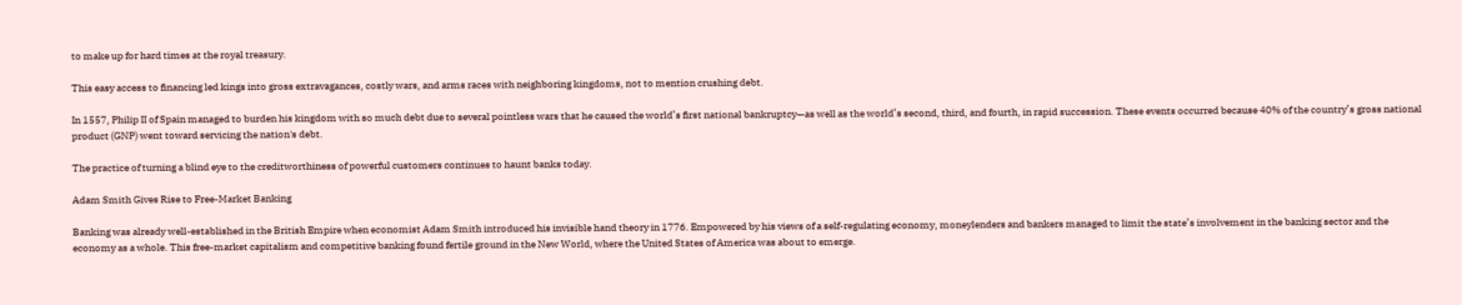to make up for hard times at the royal treasury.

This easy access to financing led kings into gross extravagances, costly wars, and arms races with neighboring kingdoms, not to mention crushing debt.

In 1557, Philip II of Spain managed to burden his kingdom with so much debt due to several pointless wars that he caused the world’s first national bankruptcy—as well as the world’s second, third, and fourth, in rapid succession. These events occurred because 40% of the country’s gross national product (GNP) went toward servicing the nation's debt.

The practice of turning a blind eye to the creditworthiness of powerful customers continues to haunt banks today.

Adam Smith Gives Rise to Free-Market Banking

Banking was already well-established in the British Empire when economist Adam Smith introduced his invisible hand theory in 1776. Empowered by his views of a self-regulating economy, moneylenders and bankers managed to limit the state’s involvement in the banking sector and the economy as a whole. This free-market capitalism and competitive banking found fertile ground in the New World, where the United States of America was about to emerge.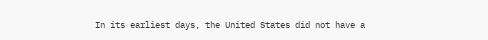In its earliest days, the United States did not have a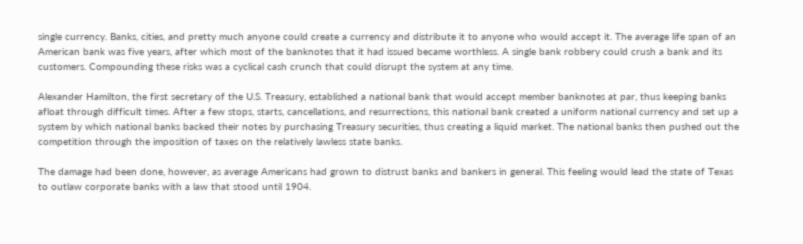single currency. Banks, cities, and pretty much anyone could create a currency and distribute it to anyone who would accept it. The average life span of an American bank was five years, after which most of the banknotes that it had issued became worthless. A single bank robbery could crush a bank and its customers. Compounding these risks was a cyclical cash crunch that could disrupt the system at any time.

Alexander Hamilton, the first secretary of the U.S. Treasury, established a national bank that would accept member banknotes at par, thus keeping banks afloat through difficult times. After a few stops, starts, cancellations, and resurrections, this national bank created a uniform national currency and set up a system by which national banks backed their notes by purchasing Treasury securities, thus creating a liquid market. The national banks then pushed out the competition through the imposition of taxes on the relatively lawless state banks.

The damage had been done, however, as average Americans had grown to distrust banks and bankers in general. This feeling would lead the state of Texas to outlaw corporate banks with a law that stood until 1904.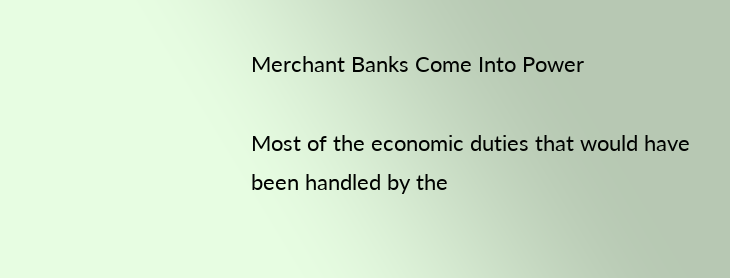Merchant Banks Come Into Power

Most of the economic duties that would have been handled by the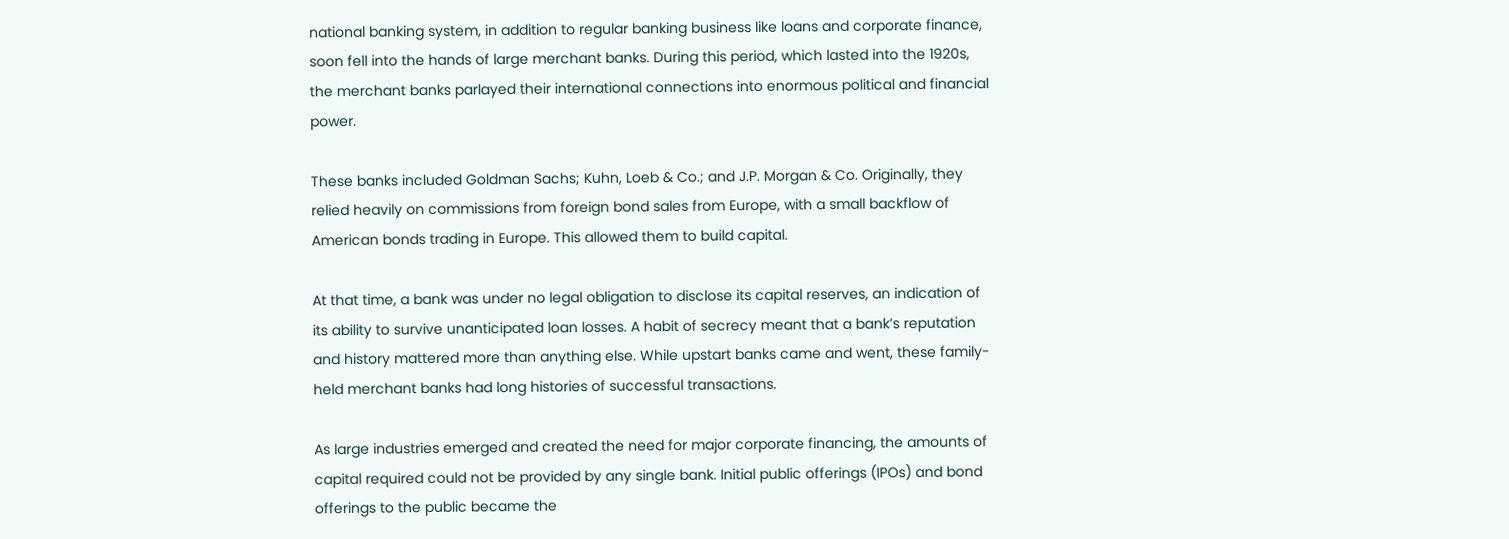national banking system, in addition to regular banking business like loans and corporate finance, soon fell into the hands of large merchant banks. During this period, which lasted into the 1920s, the merchant banks parlayed their international connections into enormous political and financial power.

These banks included Goldman Sachs; Kuhn, Loeb & Co.; and J.P. Morgan & Co. Originally, they relied heavily on commissions from foreign bond sales from Europe, with a small backflow of American bonds trading in Europe. This allowed them to build capital.

At that time, a bank was under no legal obligation to disclose its capital reserves, an indication of its ability to survive unanticipated loan losses. A habit of secrecy meant that a bank’s reputation and history mattered more than anything else. While upstart banks came and went, these family-held merchant banks had long histories of successful transactions.

As large industries emerged and created the need for major corporate financing, the amounts of capital required could not be provided by any single bank. Initial public offerings (IPOs) and bond offerings to the public became the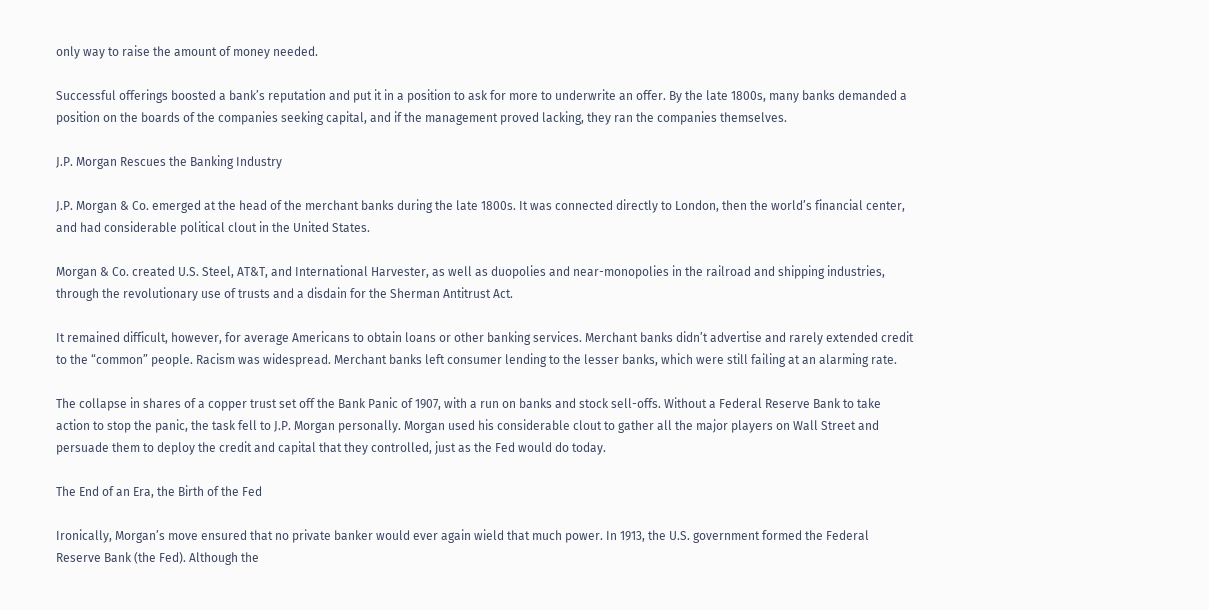only way to raise the amount of money needed.

Successful offerings boosted a bank’s reputation and put it in a position to ask for more to underwrite an offer. By the late 1800s, many banks demanded a position on the boards of the companies seeking capital, and if the management proved lacking, they ran the companies themselves.

J.P. Morgan Rescues the Banking Industry

J.P. Morgan & Co. emerged at the head of the merchant banks during the late 1800s. It was connected directly to London, then the world’s financial center, and had considerable political clout in the United States.

Morgan & Co. created U.S. Steel, AT&T, and International Harvester, as well as duopolies and near-monopolies in the railroad and shipping industries, through the revolutionary use of trusts and a disdain for the Sherman Antitrust Act.

It remained difficult, however, for average Americans to obtain loans or other banking services. Merchant banks didn’t advertise and rarely extended credit to the “common” people. Racism was widespread. Merchant banks left consumer lending to the lesser banks, which were still failing at an alarming rate.

The collapse in shares of a copper trust set off the Bank Panic of 1907, with a run on banks and stock sell-offs. Without a Federal Reserve Bank to take action to stop the panic, the task fell to J.P. Morgan personally. Morgan used his considerable clout to gather all the major players on Wall Street and persuade them to deploy the credit and capital that they controlled, just as the Fed would do today.

The End of an Era, the Birth of the Fed

Ironically, Morgan’s move ensured that no private banker would ever again wield that much power. In 1913, the U.S. government formed the Federal Reserve Bank (the Fed). Although the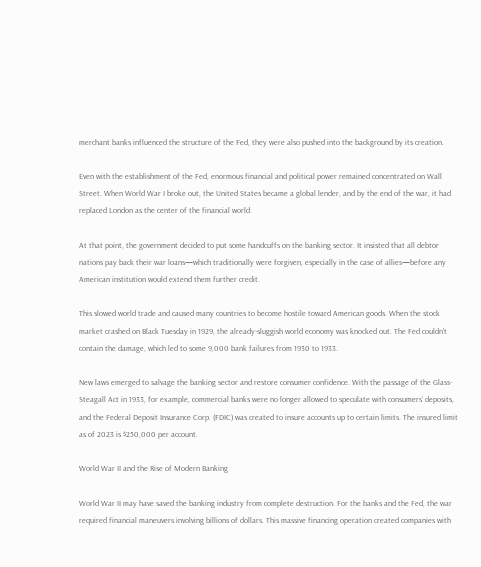merchant banks influenced the structure of the Fed, they were also pushed into the background by its creation.

Even with the establishment of the Fed, enormous financial and political power remained concentrated on Wall Street. When World War I broke out, the United States became a global lender, and by the end of the war, it had replaced London as the center of the financial world.

At that point, the government decided to put some handcuffs on the banking sector. It insisted that all debtor nations pay back their war loans—which traditionally were forgiven, especially in the case of allies—before any American institution would extend them further credit.

This slowed world trade and caused many countries to become hostile toward American goods. When the stock market crashed on Black Tuesday in 1929, the already-sluggish world economy was knocked out. The Fed couldn’t contain the damage, which led to some 9,000 bank failures from 1930 to 1933.

New laws emerged to salvage the banking sector and restore consumer confidence. With the passage of the Glass-Steagall Act in 1933, for example, commercial banks were no longer allowed to speculate with consumers’ deposits, and the Federal Deposit Insurance Corp. (FDIC) was created to insure accounts up to certain limits. The insured limit as of 2023 is $250,000 per account.

World War II and the Rise of Modern Banking

World War II may have saved the banking industry from complete destruction. For the banks and the Fed, the war required financial maneuvers involving billions of dollars. This massive financing operation created companies with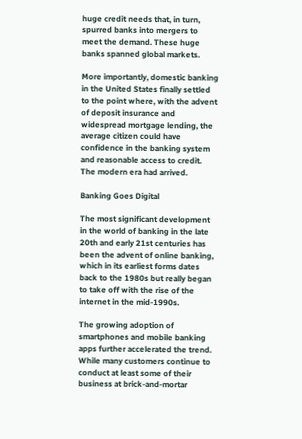huge credit needs that, in turn, spurred banks into mergers to meet the demand. These huge banks spanned global markets.

More importantly, domestic banking in the United States finally settled to the point where, with the advent of deposit insurance and widespread mortgage lending, the average citizen could have confidence in the banking system and reasonable access to credit. The modern era had arrived.

Banking Goes Digital

The most significant development in the world of banking in the late 20th and early 21st centuries has been the advent of online banking, which in its earliest forms dates back to the 1980s but really began to take off with the rise of the internet in the mid-1990s.

The growing adoption of smartphones and mobile banking apps further accelerated the trend. While many customers continue to conduct at least some of their business at brick-and-mortar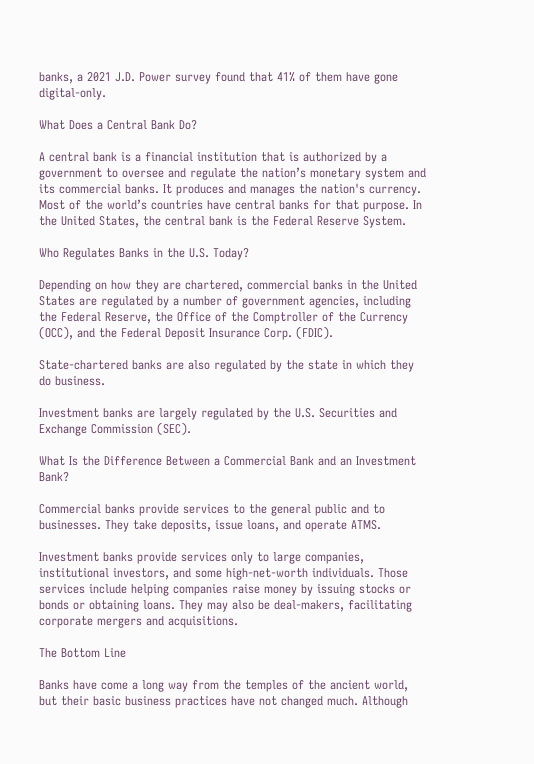banks, a 2021 J.D. Power survey found that 41% of them have gone digital-only.

What Does a Central Bank Do?

A central bank is a financial institution that is authorized by a government to oversee and regulate the nation’s monetary system and its commercial banks. It produces and manages the nation's currency. Most of the world’s countries have central banks for that purpose. In the United States, the central bank is the Federal Reserve System.

Who Regulates Banks in the U.S. Today?

Depending on how they are chartered, commercial banks in the United States are regulated by a number of government agencies, including the Federal Reserve, the Office of the Comptroller of the Currency (OCC), and the Federal Deposit Insurance Corp. (FDIC).

State-chartered banks are also regulated by the state in which they do business.

Investment banks are largely regulated by the U.S. Securities and Exchange Commission (SEC).

What Is the Difference Between a Commercial Bank and an Investment Bank?

Commercial banks provide services to the general public and to businesses. They take deposits, issue loans, and operate ATMS.

Investment banks provide services only to large companies, institutional investors, and some high-net-worth individuals. Those services include helping companies raise money by issuing stocks or bonds or obtaining loans. They may also be deal-makers, facilitating corporate mergers and acquisitions.

The Bottom Line

Banks have come a long way from the temples of the ancient world, but their basic business practices have not changed much. Although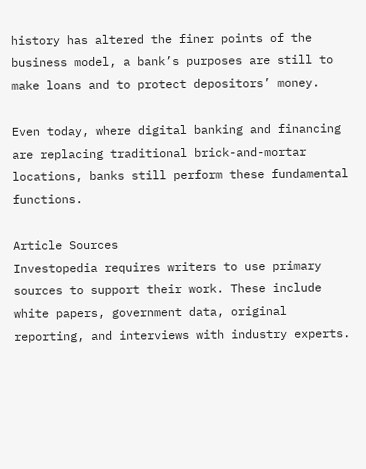history has altered the finer points of the business model, a bank’s purposes are still to make loans and to protect depositors’ money.

Even today, where digital banking and financing are replacing traditional brick-and-mortar locations, banks still perform these fundamental functions.

Article Sources
Investopedia requires writers to use primary sources to support their work. These include white papers, government data, original reporting, and interviews with industry experts.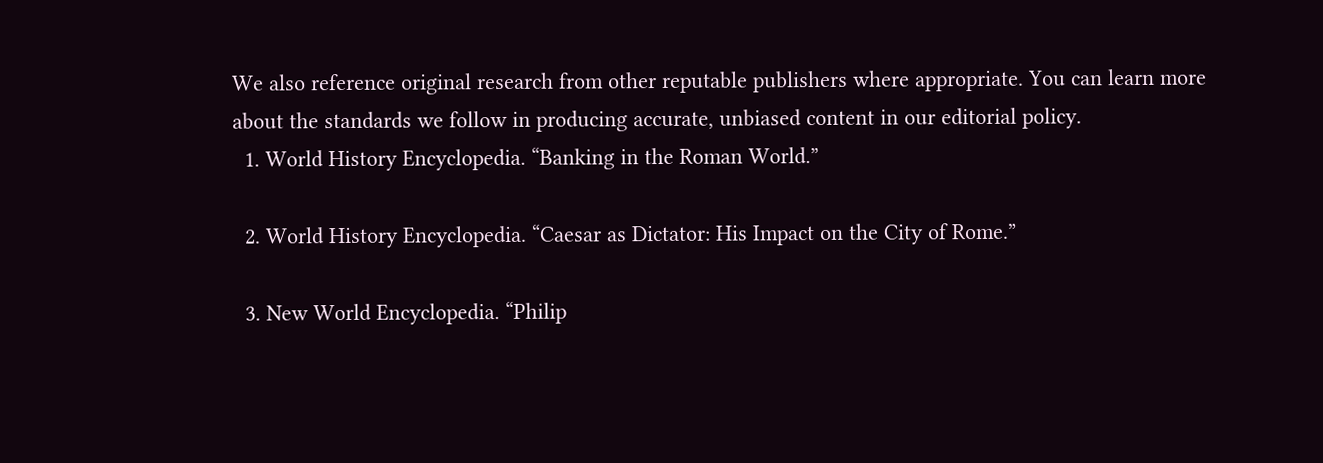We also reference original research from other reputable publishers where appropriate. You can learn more about the standards we follow in producing accurate, unbiased content in our editorial policy.
  1. World History Encyclopedia. “Banking in the Roman World.”

  2. World History Encyclopedia. “Caesar as Dictator: His Impact on the City of Rome.”

  3. New World Encyclopedia. “Philip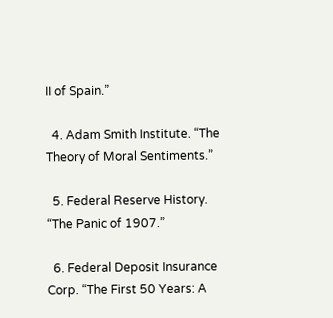II of Spain.”

  4. Adam Smith Institute. “The Theory of Moral Sentiments.”

  5. Federal Reserve History. “The Panic of 1907.”

  6. Federal Deposit Insurance Corp. “The First 50 Years: A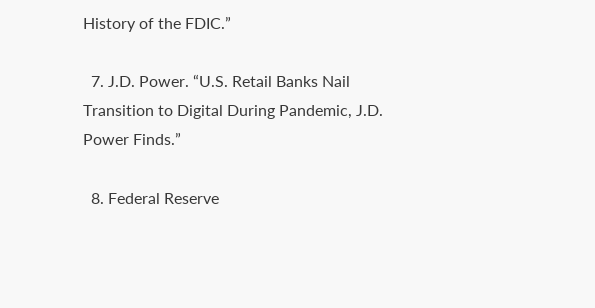History of the FDIC.”

  7. J.D. Power. “U.S. Retail Banks Nail Transition to Digital During Pandemic, J.D. Power Finds.”

  8. Federal Reserve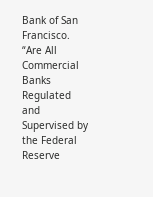Bank of San Francisco. “Are All Commercial Banks Regulated and Supervised by the Federal Reserve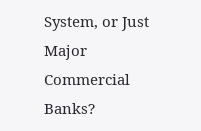System, or Just Major Commercial Banks?